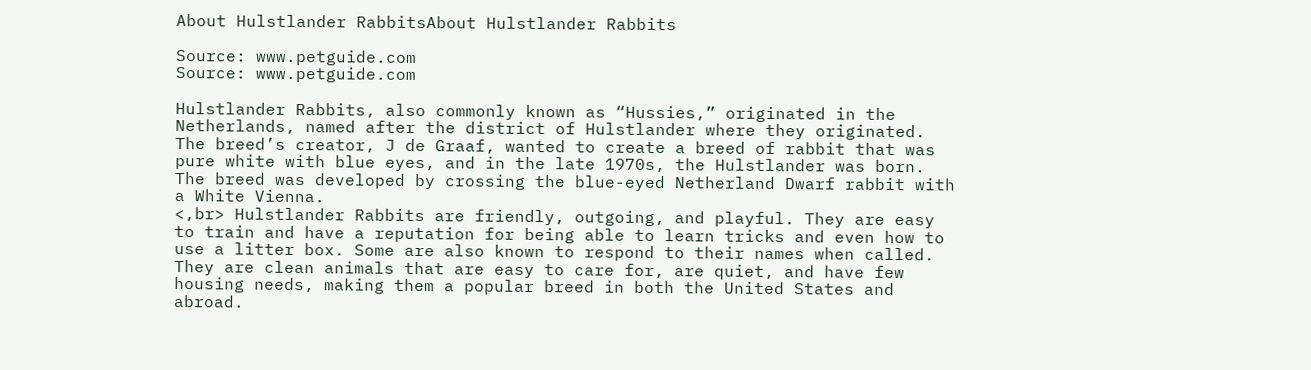About Hulstlander RabbitsAbout Hulstlander Rabbits

Source: www.petguide.com
Source: www.petguide.com

Hulstlander Rabbits, also commonly known as “Hussies,” originated in the Netherlands, named after the district of Hulstlander where they originated. The breed’s creator, J de Graaf, wanted to create a breed of rabbit that was pure white with blue eyes, and in the late 1970s, the Hulstlander was born. The breed was developed by crossing the blue-eyed Netherland Dwarf rabbit with a White Vienna.
<,br> Hulstlander Rabbits are friendly, outgoing, and playful. They are easy to train and have a reputation for being able to learn tricks and even how to use a litter box. Some are also known to respond to their names when called. They are clean animals that are easy to care for, are quiet, and have few housing needs, making them a popular breed in both the United States and abroad.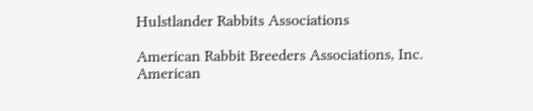Hulstlander Rabbits Associations

American Rabbit Breeders Associations, Inc. American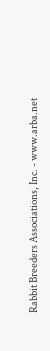Rabbit Breeders Associations, Inc. - www.arba.net